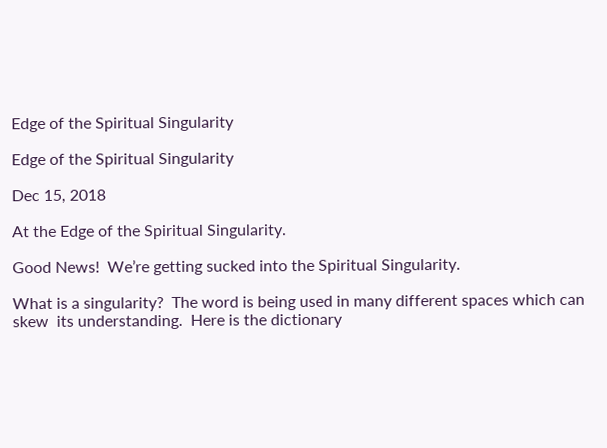Edge of the Spiritual Singularity

Edge of the Spiritual Singularity

Dec 15, 2018

At the Edge of the Spiritual Singularity.

Good News!  We’re getting sucked into the Spiritual Singularity.

What is a singularity?  The word is being used in many different spaces which can skew  its understanding.  Here is the dictionary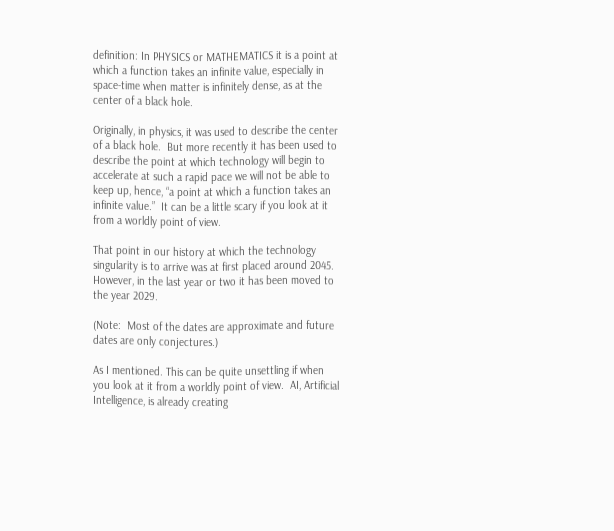definition: In PHYSICS or MATHEMATICS it is a point at which a function takes an infinite value, especially in space-time when matter is infinitely dense, as at the center of a black hole.

Originally, in physics, it was used to describe the center of a black hole.  But more recently it has been used to describe the point at which technology will begin to accelerate at such a rapid pace we will not be able to keep up, hence, “a point at which a function takes an infinite value.”  It can be a little scary if you look at it from a worldly point of view.

That point in our history at which the technology singularity is to arrive was at first placed around 2045.  However, in the last year or two it has been moved to the year 2029.

(Note:  Most of the dates are approximate and future dates are only conjectures.)

As I mentioned. This can be quite unsettling if when you look at it from a worldly point of view.  AI, Artificial Intelligence, is already creating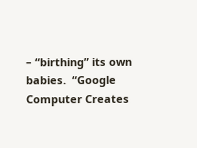– “birthing” its own babies.  “Google Computer Creates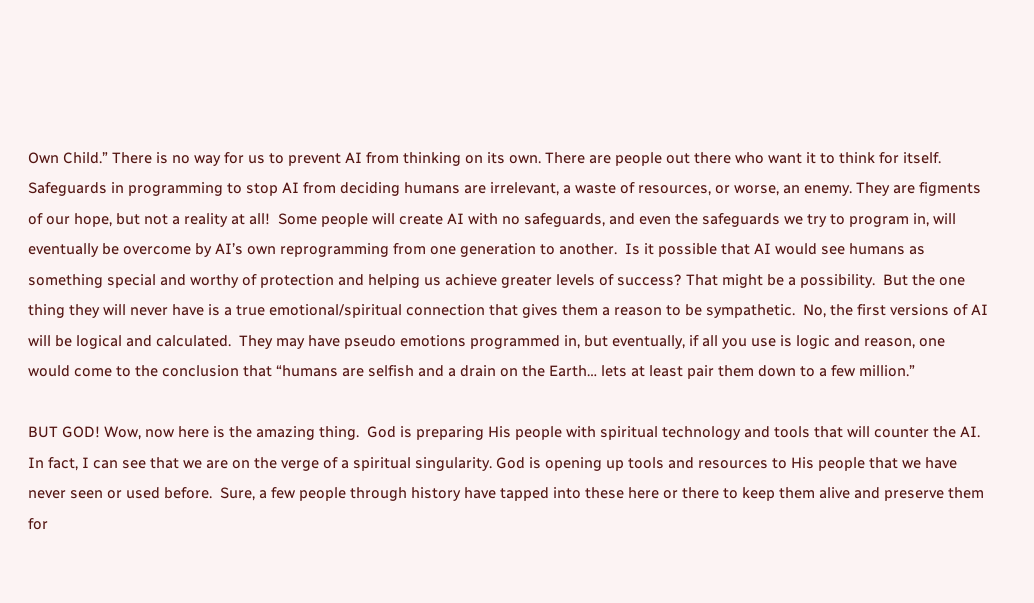Own Child.” There is no way for us to prevent AI from thinking on its own. There are people out there who want it to think for itself.  Safeguards in programming to stop AI from deciding humans are irrelevant, a waste of resources, or worse, an enemy. They are figments of our hope, but not a reality at all!  Some people will create AI with no safeguards, and even the safeguards we try to program in, will eventually be overcome by AI’s own reprogramming from one generation to another.  Is it possible that AI would see humans as something special and worthy of protection and helping us achieve greater levels of success? That might be a possibility.  But the one thing they will never have is a true emotional/spiritual connection that gives them a reason to be sympathetic.  No, the first versions of AI will be logical and calculated.  They may have pseudo emotions programmed in, but eventually, if all you use is logic and reason, one would come to the conclusion that “humans are selfish and a drain on the Earth… lets at least pair them down to a few million.”

BUT GOD! Wow, now here is the amazing thing.  God is preparing His people with spiritual technology and tools that will counter the AI.  In fact, I can see that we are on the verge of a spiritual singularity. God is opening up tools and resources to His people that we have never seen or used before.  Sure, a few people through history have tapped into these here or there to keep them alive and preserve them for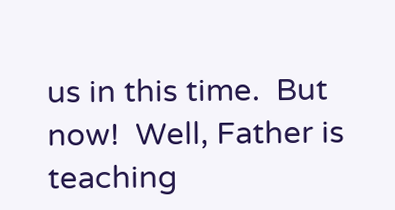us in this time.  But now!  Well, Father is teaching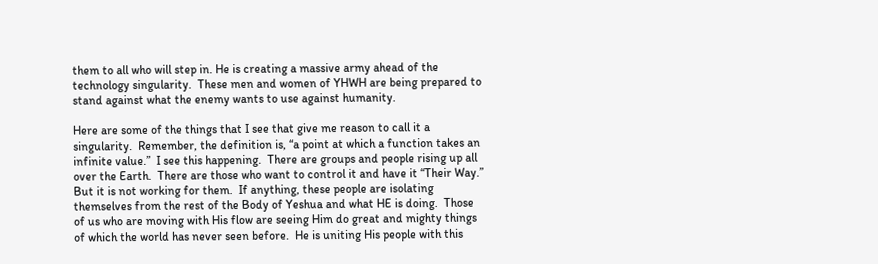them to all who will step in. He is creating a massive army ahead of the technology singularity.  These men and women of YHWH are being prepared to stand against what the enemy wants to use against humanity.

Here are some of the things that I see that give me reason to call it a singularity.  Remember, the definition is, “a point at which a function takes an infinite value.”  I see this happening.  There are groups and people rising up all over the Earth.  There are those who want to control it and have it “Their Way.”  But it is not working for them.  If anything, these people are isolating themselves from the rest of the Body of Yeshua and what HE is doing.  Those of us who are moving with His flow are seeing Him do great and mighty things of which the world has never seen before.  He is uniting His people with this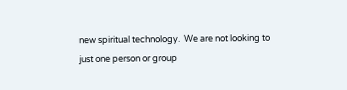new spiritual technology.  We are not looking to just one person or group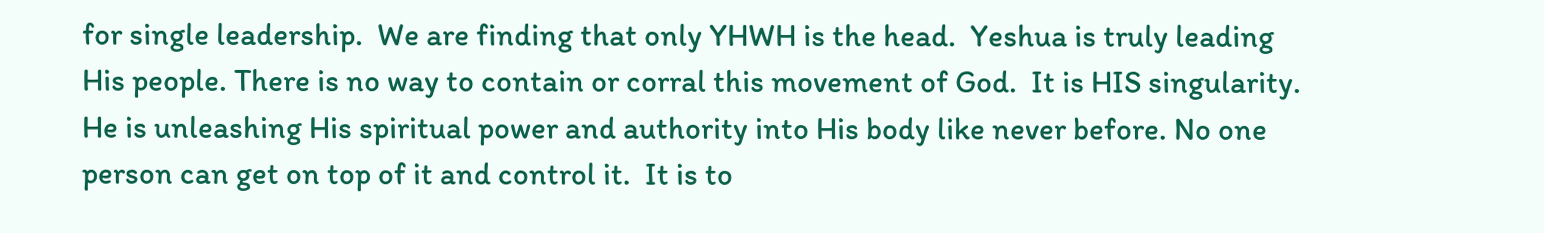for single leadership.  We are finding that only YHWH is the head.  Yeshua is truly leading His people. There is no way to contain or corral this movement of God.  It is HIS singularity.  He is unleashing His spiritual power and authority into His body like never before. No one person can get on top of it and control it.  It is to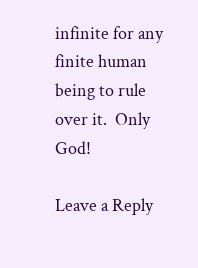infinite for any finite human being to rule over it.  Only God!

Leave a Reply